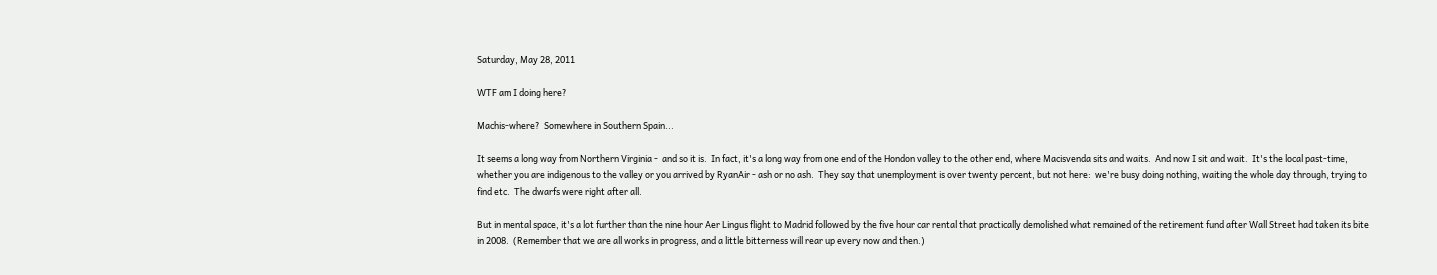Saturday, May 28, 2011

WTF am I doing here?

Machis-where?  Somewhere in Southern Spain...

It seems a long way from Northern Virginia -  and so it is.  In fact, it's a long way from one end of the Hondon valley to the other end, where Macisvenda sits and waits.  And now I sit and wait.  It's the local past-time, whether you are indigenous to the valley or you arrived by RyanAir - ash or no ash.  They say that unemployment is over twenty percent, but not here:  we're busy doing nothing, waiting the whole day through, trying to find etc.  The dwarfs were right after all.

But in mental space, it's a lot further than the nine hour Aer Lingus flight to Madrid followed by the five hour car rental that practically demolished what remained of the retirement fund after Wall Street had taken its bite in 2008.  (Remember that we are all works in progress, and a little bitterness will rear up every now and then.)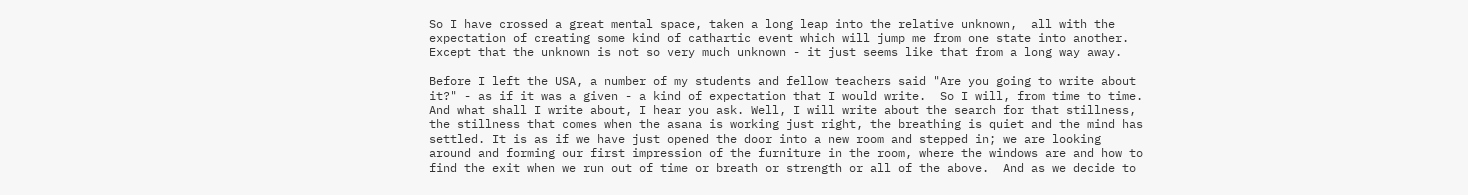So I have crossed a great mental space, taken a long leap into the relative unknown,  all with the expectation of creating some kind of cathartic event which will jump me from one state into another. Except that the unknown is not so very much unknown - it just seems like that from a long way away.

Before I left the USA, a number of my students and fellow teachers said "Are you going to write about it?" - as if it was a given - a kind of expectation that I would write.  So I will, from time to time.  And what shall I write about, I hear you ask. Well, I will write about the search for that stillness, the stillness that comes when the asana is working just right, the breathing is quiet and the mind has settled. It is as if we have just opened the door into a new room and stepped in; we are looking around and forming our first impression of the furniture in the room, where the windows are and how to find the exit when we run out of time or breath or strength or all of the above.  And as we decide to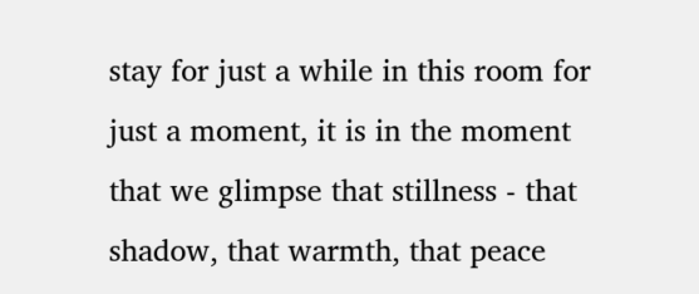stay for just a while in this room for just a moment, it is in the moment that we glimpse that stillness - that shadow, that warmth, that peace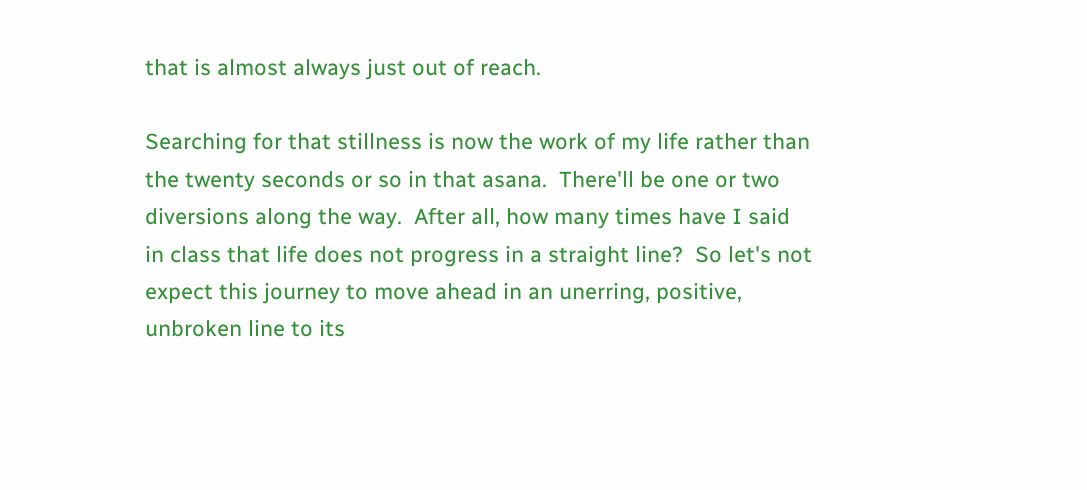that is almost always just out of reach.

Searching for that stillness is now the work of my life rather than the twenty seconds or so in that asana.  There'll be one or two diversions along the way.  After all, how many times have I said in class that life does not progress in a straight line?  So let's not expect this journey to move ahead in an unerring, positive, unbroken line to its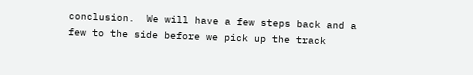conclusion.  We will have a few steps back and a few to the side before we pick up the track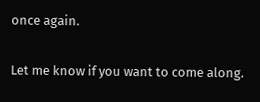once again.

Let me know if you want to come along.